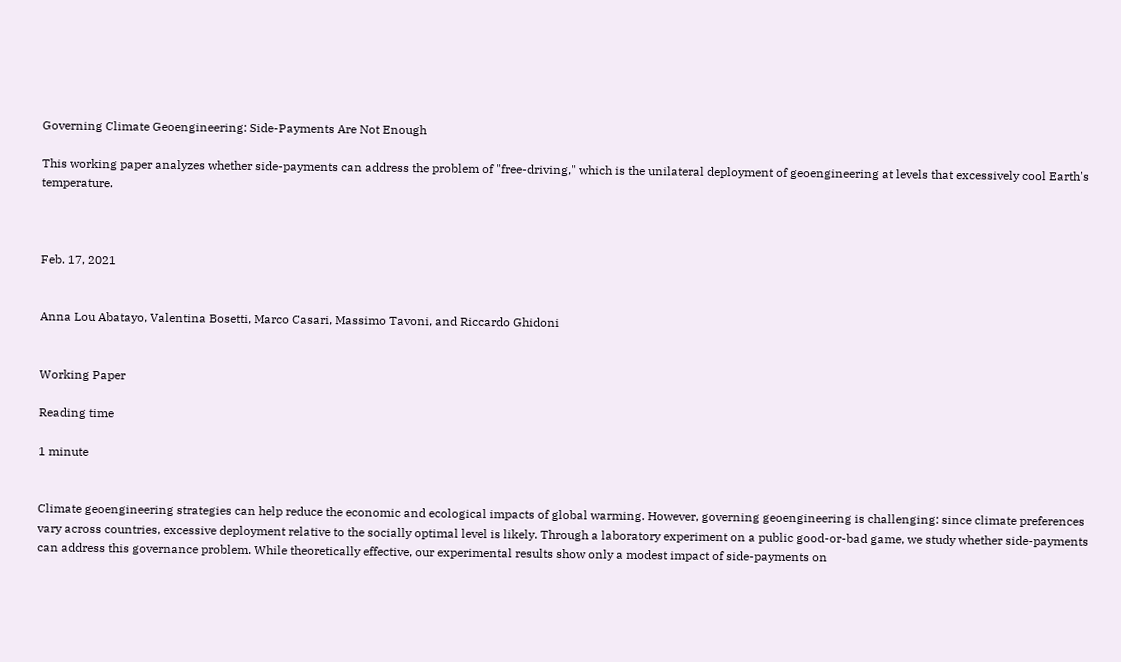Governing Climate Geoengineering: Side-Payments Are Not Enough

This working paper analyzes whether side-payments can address the problem of "free-driving," which is the unilateral deployment of geoengineering at levels that excessively cool Earth's temperature.



Feb. 17, 2021


Anna Lou Abatayo, Valentina Bosetti, Marco Casari, Massimo Tavoni, and Riccardo Ghidoni


Working Paper

Reading time

1 minute


Climate geoengineering strategies can help reduce the economic and ecological impacts of global warming. However, governing geoengineering is challenging: since climate preferences vary across countries, excessive deployment relative to the socially optimal level is likely. Through a laboratory experiment on a public good-or-bad game, we study whether side-payments can address this governance problem. While theoretically effective, our experimental results show only a modest impact of side-payments on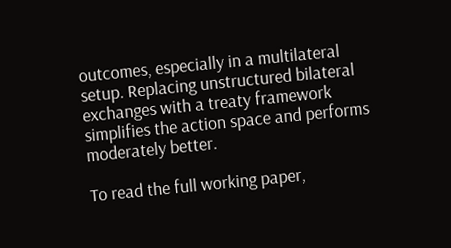outcomes, especially in a multilateral setup. Replacing unstructured bilateral exchanges with a treaty framework simplifies the action space and performs moderately better.

To read the full working paper,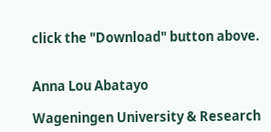click the "Download" button above.


Anna Lou Abatayo

Wageningen University & Research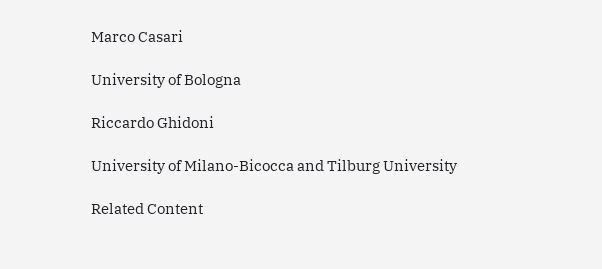Marco Casari

University of Bologna

Riccardo Ghidoni

University of Milano-Bicocca and Tilburg University

Related Content